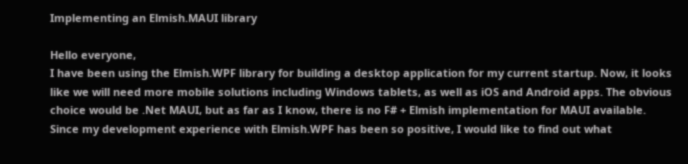Implementing an Elmish.MAUI library

Hello everyone,
I have been using the Elmish.WPF library for building a desktop application for my current startup. Now, it looks like we will need more mobile solutions including Windows tablets, as well as iOS and Android apps. The obvious choice would be .Net MAUI, but as far as I know, there is no F# + Elmish implementation for MAUI available. Since my development experience with Elmish.WPF has been so positive, I would like to find out what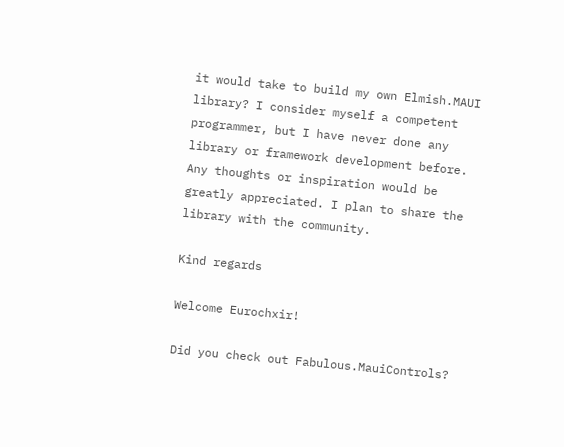it would take to build my own Elmish.MAUI library? I consider myself a competent programmer, but I have never done any library or framework development before. Any thoughts or inspiration would be greatly appreciated. I plan to share the library with the community.

Kind regards

Welcome Eurochxir!

Did you check out Fabulous.MauiControls?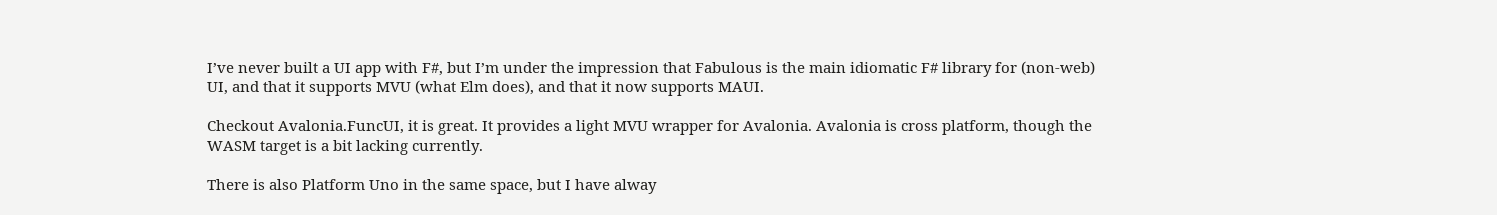I’ve never built a UI app with F#, but I’m under the impression that Fabulous is the main idiomatic F# library for (non-web) UI, and that it supports MVU (what Elm does), and that it now supports MAUI.

Checkout Avalonia.FuncUI, it is great. It provides a light MVU wrapper for Avalonia. Avalonia is cross platform, though the WASM target is a bit lacking currently.

There is also Platform Uno in the same space, but I have alway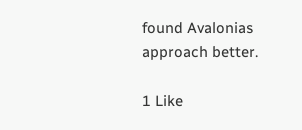found Avalonias approach better.

1 Like